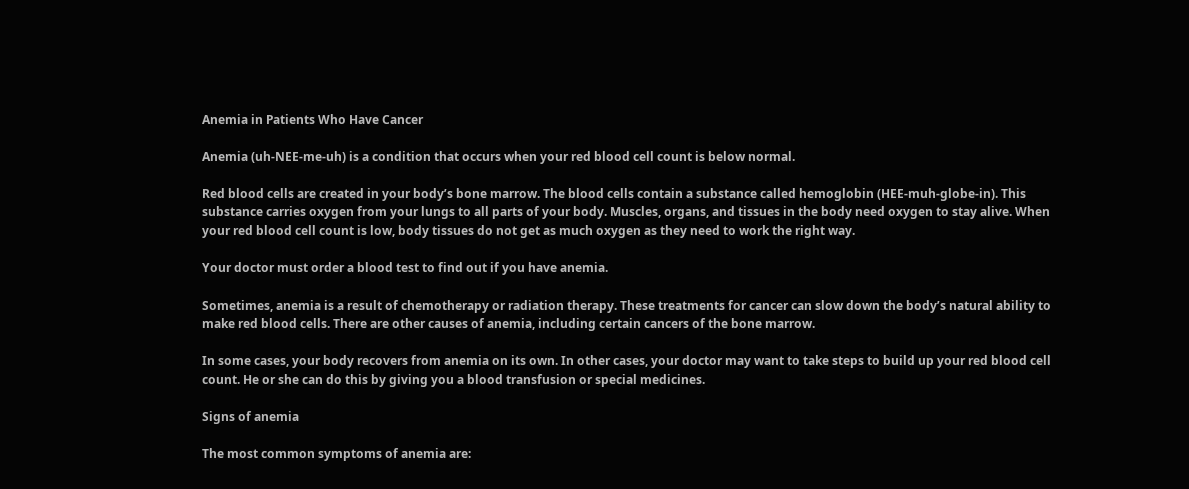Anemia in Patients Who Have Cancer

Anemia (uh-NEE-me-uh) is a condition that occurs when your red blood cell count is below normal.

Red blood cells are created in your body’s bone marrow. The blood cells contain a substance called hemoglobin (HEE-muh-globe-in). This substance carries oxygen from your lungs to all parts of your body. Muscles, organs, and tissues in the body need oxygen to stay alive. When your red blood cell count is low, body tissues do not get as much oxygen as they need to work the right way.

Your doctor must order a blood test to find out if you have anemia.

Sometimes, anemia is a result of chemotherapy or radiation therapy. These treatments for cancer can slow down the body’s natural ability to make red blood cells. There are other causes of anemia, including certain cancers of the bone marrow.

In some cases, your body recovers from anemia on its own. In other cases, your doctor may want to take steps to build up your red blood cell count. He or she can do this by giving you a blood transfusion or special medicines.

Signs of anemia

The most common symptoms of anemia are: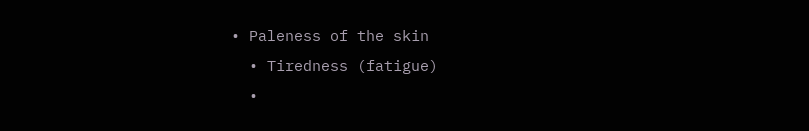• Paleness of the skin
  • Tiredness (fatigue)
  •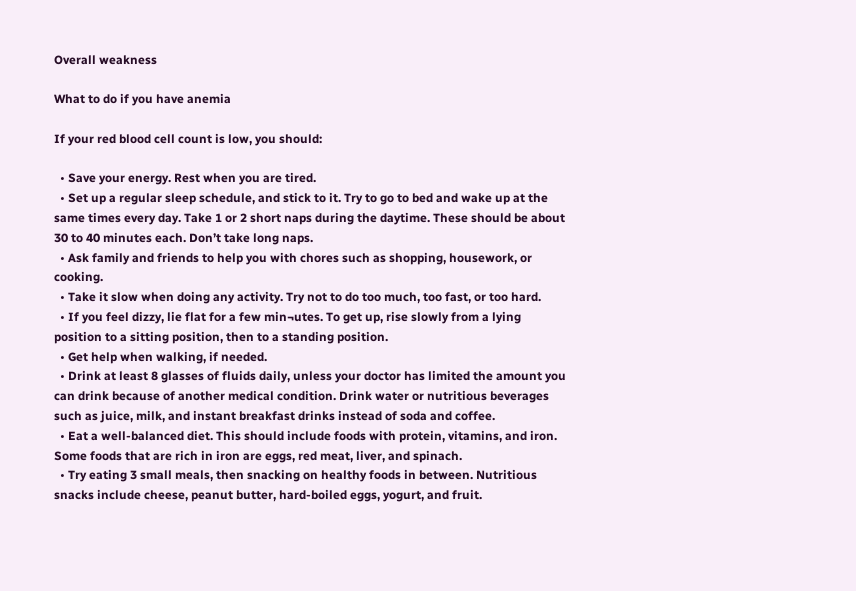Overall weakness

What to do if you have anemia

If your red blood cell count is low, you should:

  • Save your energy. Rest when you are tired.
  • Set up a regular sleep schedule, and stick to it. Try to go to bed and wake up at the same times every day. Take 1 or 2 short naps during the daytime. These should be about 30 to 40 minutes each. Don’t take long naps.
  • Ask family and friends to help you with chores such as shopping, housework, or cooking.
  • Take it slow when doing any activity. Try not to do too much, too fast, or too hard.
  • If you feel dizzy, lie flat for a few min¬utes. To get up, rise slowly from a lying position to a sitting position, then to a standing position.
  • Get help when walking, if needed.
  • Drink at least 8 glasses of fluids daily, unless your doctor has limited the amount you can drink because of another medical condition. Drink water or nutritious beverages such as juice, milk, and instant breakfast drinks instead of soda and coffee.
  • Eat a well-balanced diet. This should include foods with protein, vitamins, and iron. Some foods that are rich in iron are eggs, red meat, liver, and spinach.
  • Try eating 3 small meals, then snacking on healthy foods in between. Nutritious snacks include cheese, peanut butter, hard-boiled eggs, yogurt, and fruit.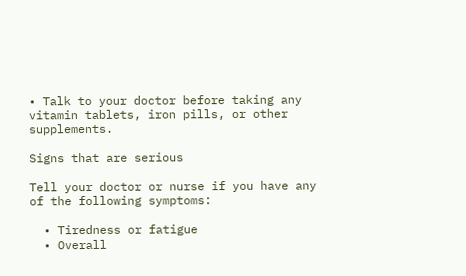• Talk to your doctor before taking any vitamin tablets, iron pills, or other supplements.

Signs that are serious

Tell your doctor or nurse if you have any of the following symptoms:

  • Tiredness or fatigue
  • Overall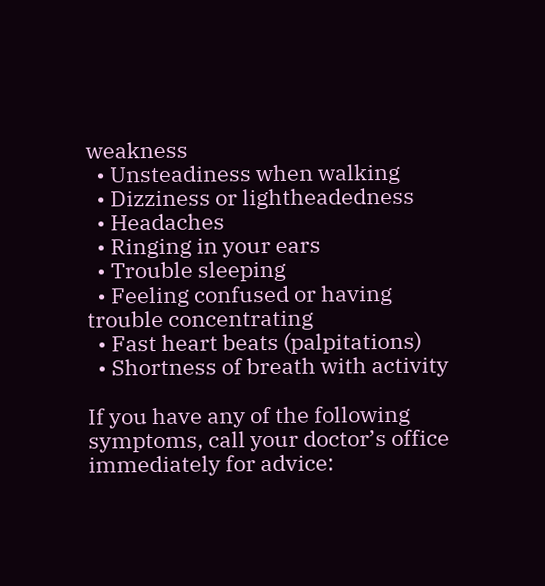weakness
  • Unsteadiness when walking
  • Dizziness or lightheadedness
  • Headaches
  • Ringing in your ears
  • Trouble sleeping
  • Feeling confused or having trouble concentrating
  • Fast heart beats (palpitations)
  • Shortness of breath with activity

If you have any of the following symptoms, call your doctor’s office immediately for advice: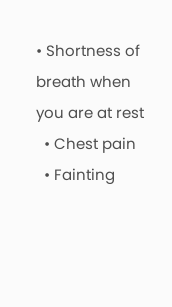• Shortness of breath when you are at rest
  • Chest pain
  • Fainting